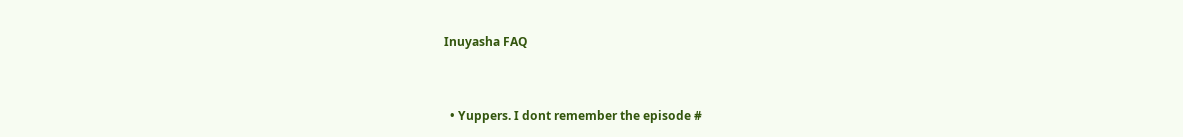Inuyasha FAQ



  • Yuppers. I dont remember the episode #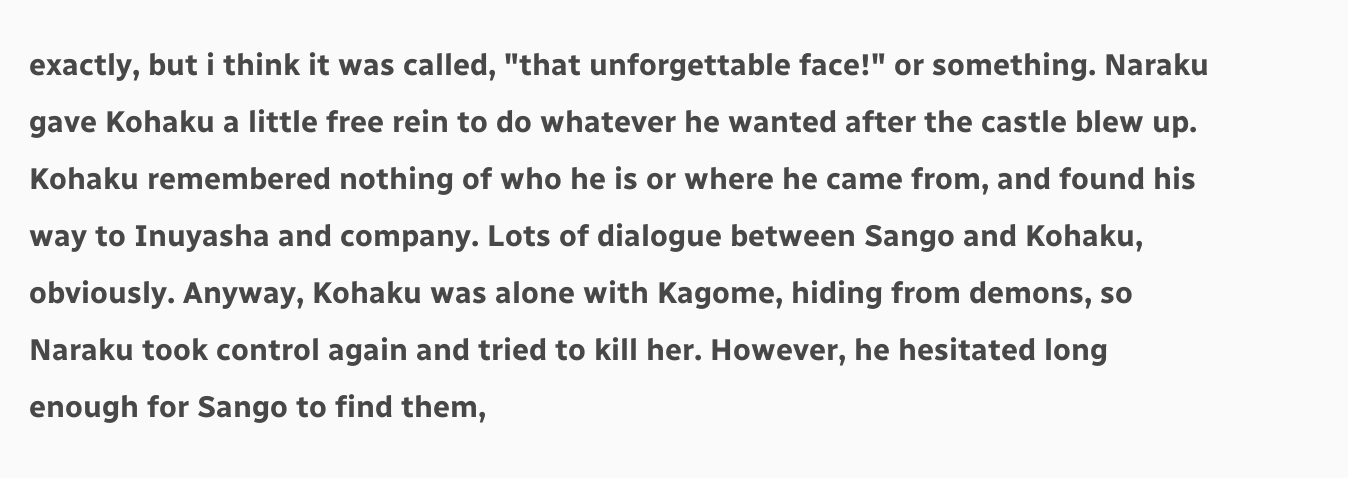exactly, but i think it was called, "that unforgettable face!" or something. Naraku gave Kohaku a little free rein to do whatever he wanted after the castle blew up. Kohaku remembered nothing of who he is or where he came from, and found his way to Inuyasha and company. Lots of dialogue between Sango and Kohaku, obviously. Anyway, Kohaku was alone with Kagome, hiding from demons, so Naraku took control again and tried to kill her. However, he hesitated long enough for Sango to find them,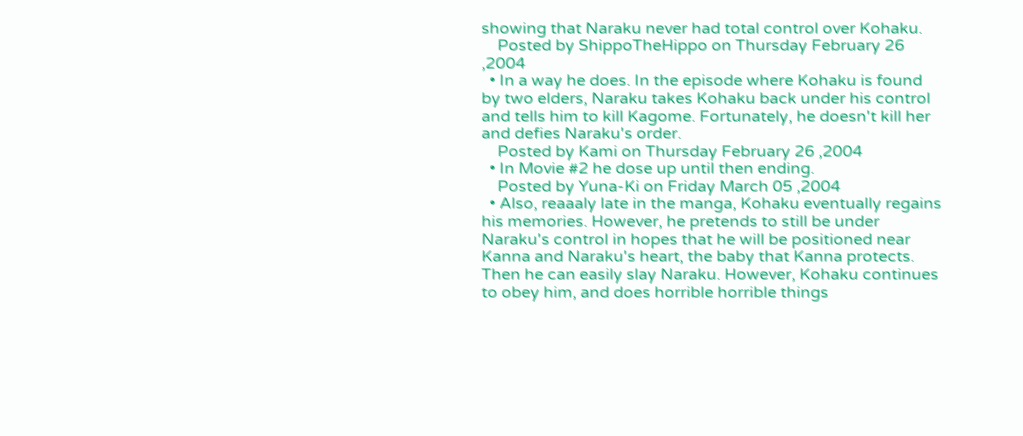showing that Naraku never had total control over Kohaku.
    Posted by ShippoTheHippo on Thursday February 26 ,2004
  • In a way he does. In the episode where Kohaku is found by two elders, Naraku takes Kohaku back under his control and tells him to kill Kagome. Fortunately, he doesn't kill her and defies Naraku's order.
    Posted by Kami on Thursday February 26 ,2004
  • In Movie #2 he dose up until then ending.
    Posted by Yuna-Ki on Friday March 05 ,2004
  • Also, reaaaly late in the manga, Kohaku eventually regains his memories. However, he pretends to still be under Naraku's control in hopes that he will be positioned near Kanna and Naraku's heart, the baby that Kanna protects. Then he can easily slay Naraku. However, Kohaku continues to obey him, and does horrible horrible things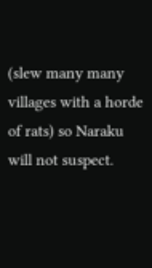(slew many many villages with a horde of rats) so Naraku will not suspect.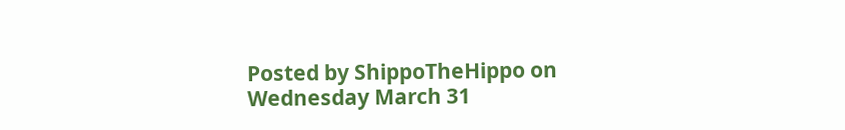Posted by ShippoTheHippo on Wednesday March 31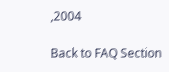,2004

Back to FAQ Section